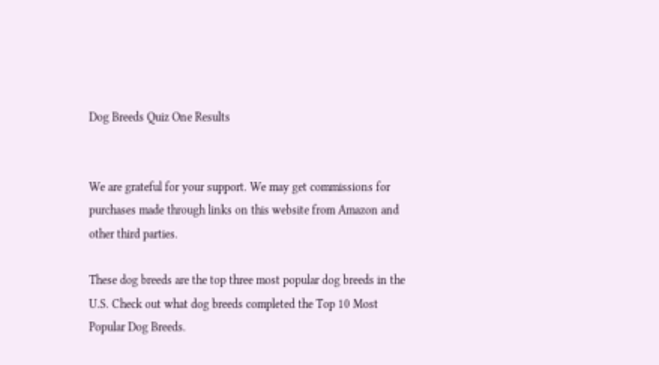Dog Breeds Quiz One Results


We are grateful for your support. We may get commissions for purchases made through links on this website from Amazon and other third parties.

These dog breeds are the top three most popular dog breeds in the U.S. Check out what dog breeds completed the Top 10 Most Popular Dog Breeds.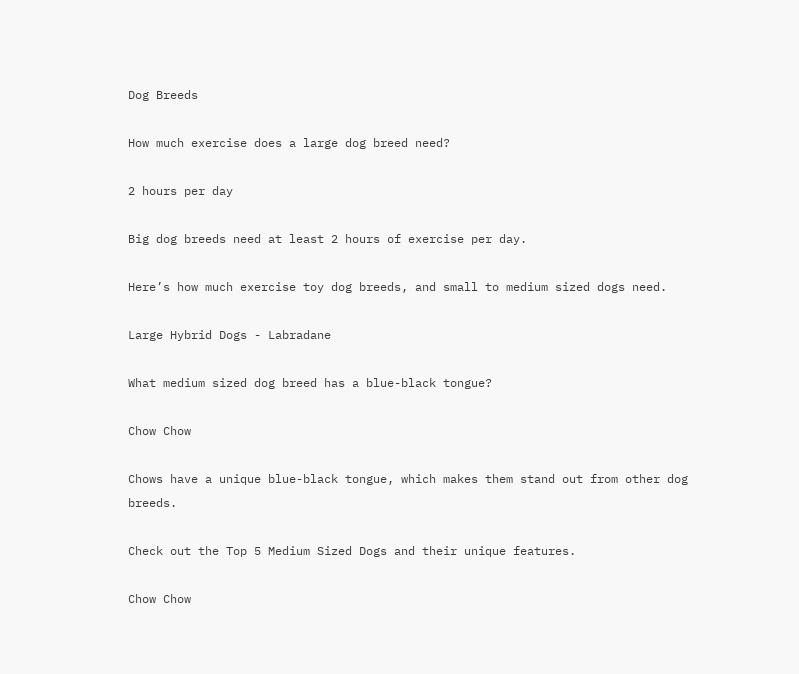Dog Breeds

How much exercise does a large dog breed need?

2 hours per day

Big dog breeds need at least 2 hours of exercise per day.

Here’s how much exercise toy dog breeds, and small to medium sized dogs need.

Large Hybrid Dogs - Labradane

What medium sized dog breed has a blue-black tongue?

Chow Chow

Chows have a unique blue-black tongue, which makes them stand out from other dog breeds.

Check out the Top 5 Medium Sized Dogs and their unique features.

Chow Chow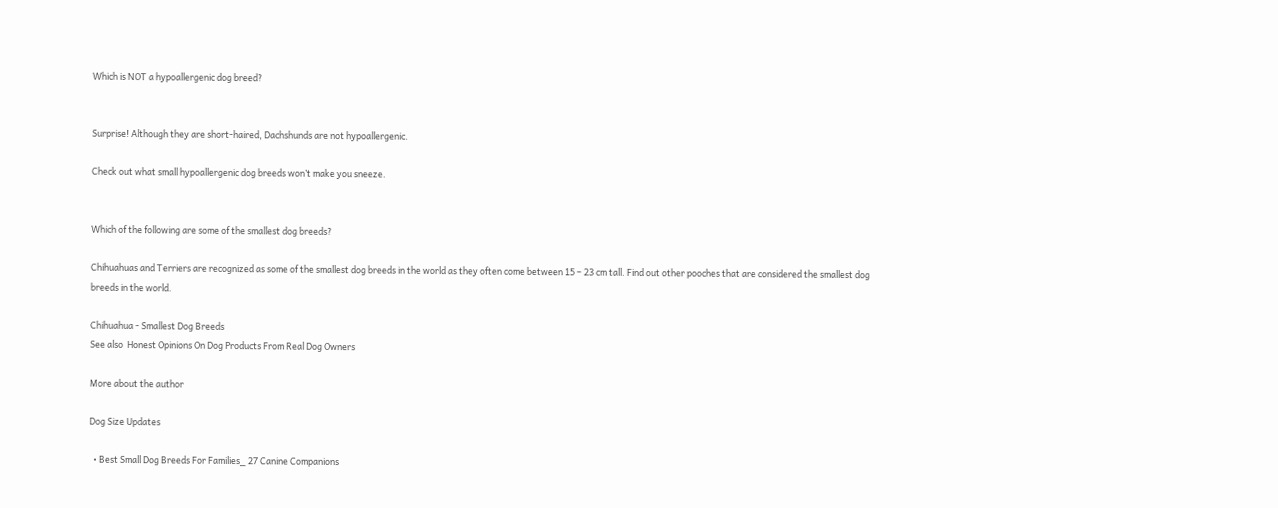Which is NOT a hypoallergenic dog breed?


Surprise! Although they are short-haired, Dachshunds are not hypoallergenic.

Check out what small hypoallergenic dog breeds won’t make you sneeze.


Which of the following are some of the smallest dog breeds?

Chihuahuas and Terriers are recognized as some of the smallest dog breeds in the world as they often come between 15 – 23 cm tall. Find out other pooches that are considered the smallest dog breeds in the world.

Chihuahua - Smallest Dog Breeds
See also  Honest Opinions On Dog Products From Real Dog Owners

More about the author

Dog Size Updates

  • Best Small Dog Breeds For Families_ 27 Canine Companions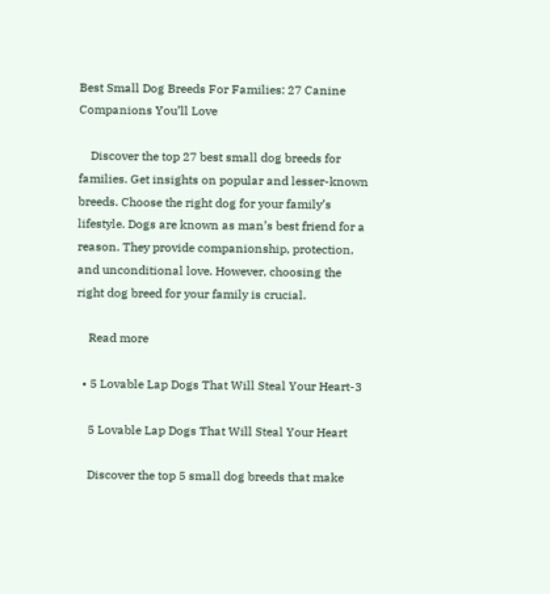Best Small Dog Breeds For Families: 27 Canine Companions You’ll Love

    Discover the top 27 best small dog breeds for families. Get insights on popular and lesser-known breeds. Choose the right dog for your family’s lifestyle. Dogs are known as man’s best friend for a reason. They provide companionship, protection, and unconditional love. However, choosing the right dog breed for your family is crucial.

    Read more

  • 5 Lovable Lap Dogs That Will Steal Your Heart-3

    5 Lovable Lap Dogs That Will Steal Your Heart

    Discover the top 5 small dog breeds that make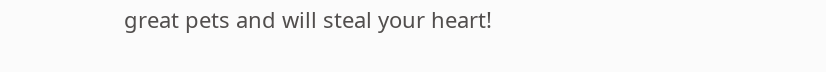great pets and will steal your heart!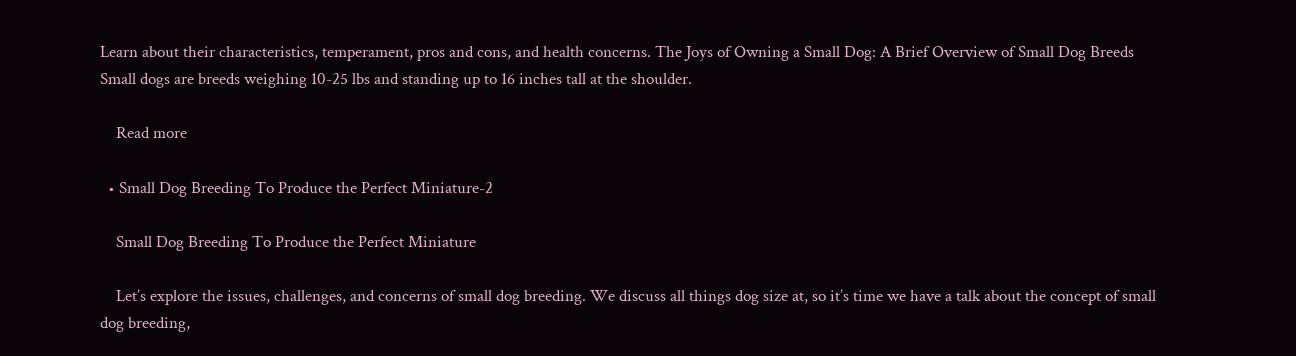Learn about their characteristics, temperament, pros and cons, and health concerns. The Joys of Owning a Small Dog: A Brief Overview of Small Dog Breeds Small dogs are breeds weighing 10-25 lbs and standing up to 16 inches tall at the shoulder.

    Read more

  • Small Dog Breeding To Produce the Perfect Miniature-2

    Small Dog Breeding To Produce the Perfect Miniature

    Let’s explore the issues, challenges, and concerns of small dog breeding. We discuss all things dog size at, so it’s time we have a talk about the concept of small dog breeding,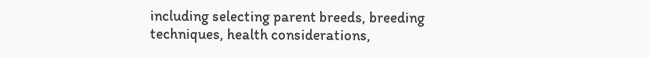including selecting parent breeds, breeding techniques, health considerations,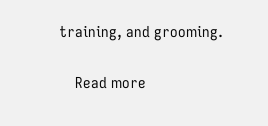training, and grooming.

    Read more